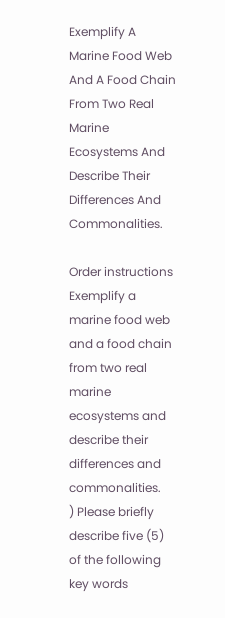Exemplify A Marine Food Web And A Food Chain From Two Real Marine Ecosystems And Describe Their Differences And Commonalities.

Order instructions
Exemplify a marine food web and a food chain from two real marine ecosystems and describe their differences and commonalities.
) Please briefly describe five (5) of the following key words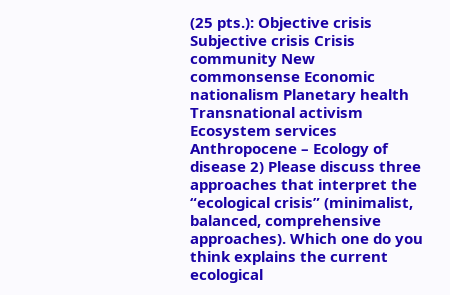(25 pts.): Objective crisis Subjective crisis Crisis community New commonsense Economic nationalism Planetary health Transnational activism Ecosystem services Anthropocene – Ecology of disease 2) Please discuss three approaches that interpret the “ecological crisis” (minimalist, balanced, comprehensive approaches). Which one do you think explains the current ecological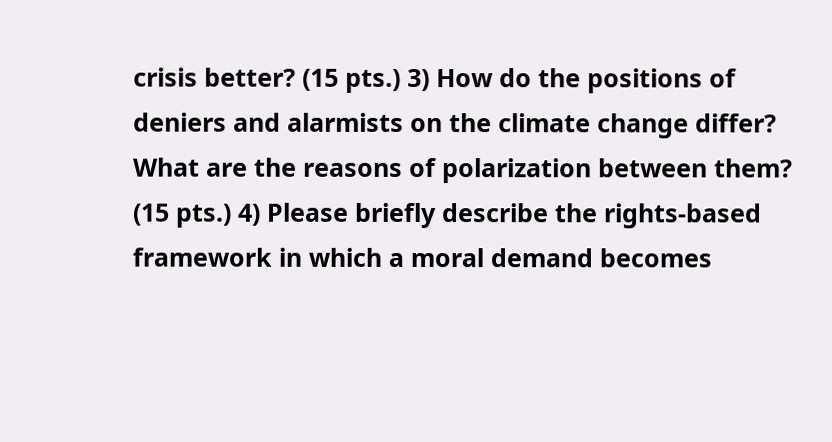crisis better? (15 pts.) 3) How do the positions of deniers and alarmists on the climate change differ? What are the reasons of polarization between them? (15 pts.) 4) Please briefly describe the rights-based framework in which a moral demand becomes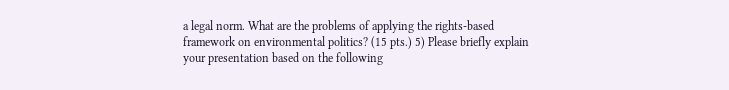a legal norm. What are the problems of applying the rights-based framework on environmental politics? (15 pts.) 5) Please briefly explain your presentation based on the following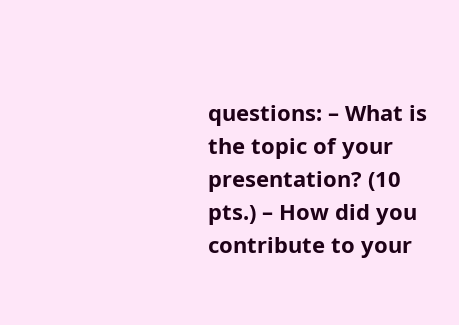questions: – What is the topic of your presentation? (10 pts.) – How did you contribute to your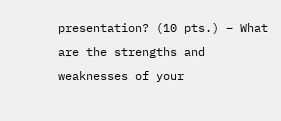presentation? (10 pts.) – What are the strengths and weaknesses of your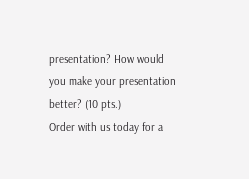presentation? How would you make your presentation better? (10 pts.)
Order with us today for a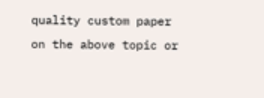quality custom paper on the above topic or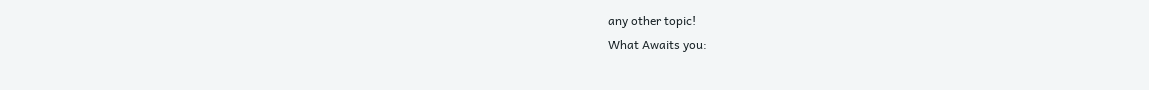any other topic!
What Awaits you: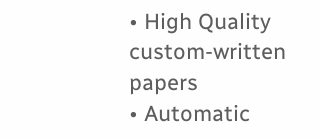• High Quality custom-written papers
• Automatic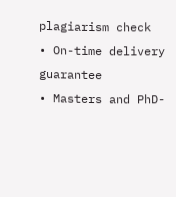plagiarism check
• On-time delivery guarantee
• Masters and PhD-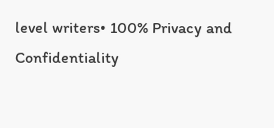level writers• 100% Privacy and Confidentiality